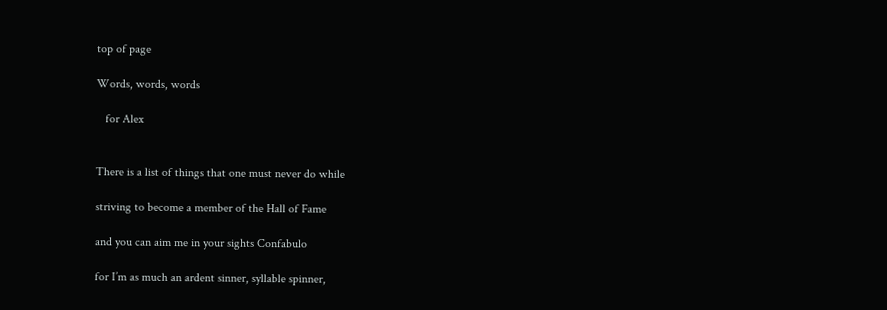top of page

Words, words, words

   for Alex


There is a list of things that one must never do while

striving to become a member of the Hall of Fame

and you can aim me in your sights Confabulo

for I’m as much an ardent sinner, syllable spinner,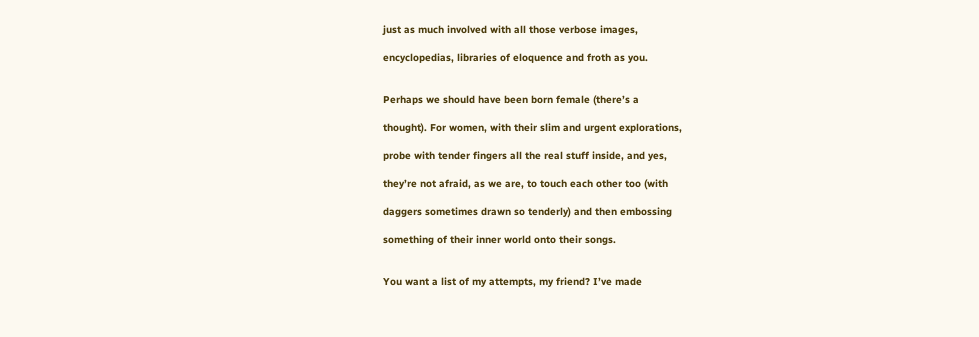just as much involved with all those verbose images,

encyclopedias, libraries of eloquence and froth as you.


Perhaps we should have been born female (there’s a

thought). For women, with their slim and urgent explorations,

probe with tender fingers all the real stuff inside, and yes,

they’re not afraid, as we are, to touch each other too (with

daggers sometimes drawn so tenderly) and then embossing

something of their inner world onto their songs.


You want a list of my attempts, my friend? I’ve made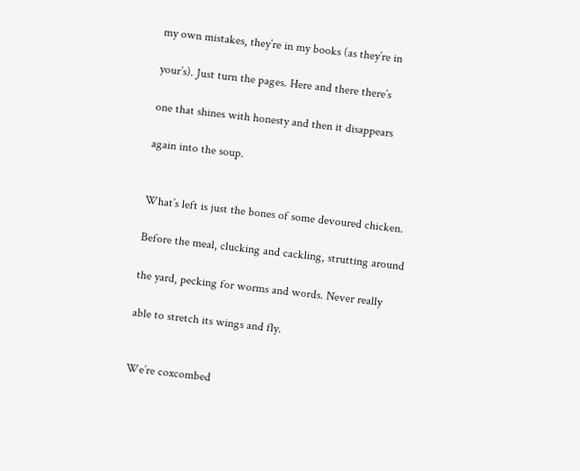my own mistakes, they’re in my books (as they’re in

your’s). Just turn the pages. Here and there there’s

one that shines with honesty and then it disappears

again into the soup.


What’s left is just the bones of some devoured chicken.

Before the meal, clucking and cackling, strutting around

the yard, pecking for worms and words. Never really

able to stretch its wings and fly.


We’re coxcombed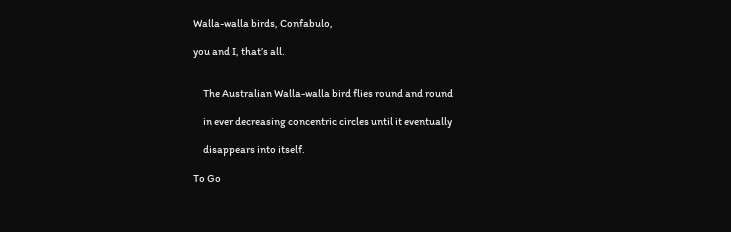Walla-walla birds, Confabulo,

you and I, that’s all.


     The Australian Walla-walla bird flies round and round

     in ever decreasing concentric circles until it eventually

     disappears into itself.

To Go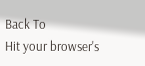Back To
Hit your browser's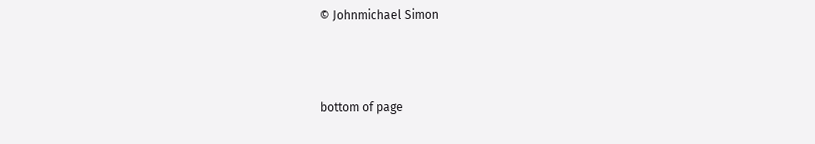© Johnmichael Simon



bottom of page